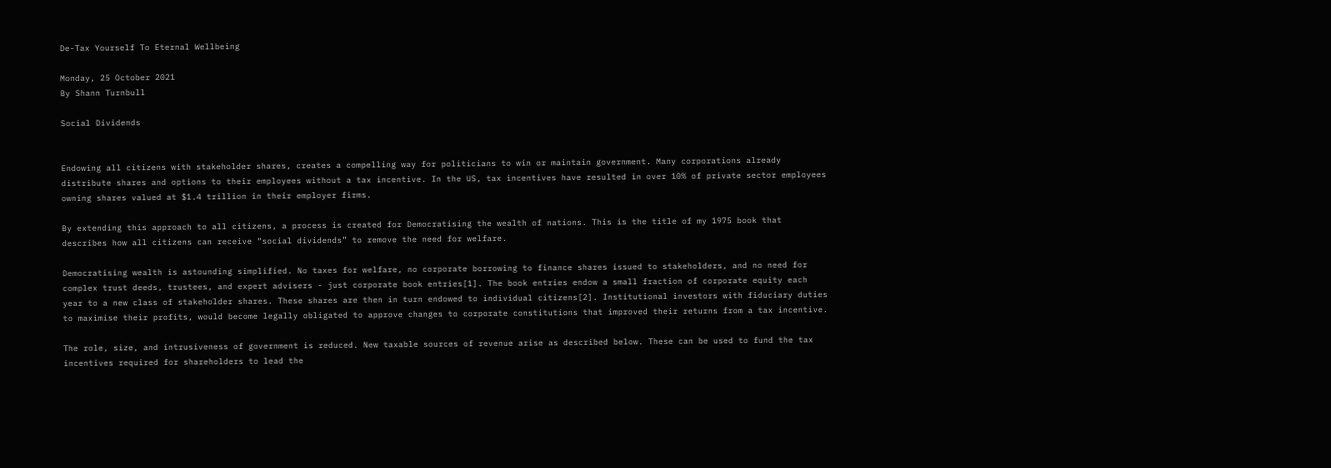De-Tax Yourself To Eternal Wellbeing

Monday, 25 October 2021
By Shann Turnbull

Social Dividends


Endowing all citizens with stakeholder shares, creates a compelling way for politicians to win or maintain government. Many corporations already distribute shares and options to their employees without a tax incentive. In the US, tax incentives have resulted in over 10% of private sector employees owning shares valued at $1.4 trillion in their employer firms.

By extending this approach to all citizens, a process is created for Democratising the wealth of nations. This is the title of my 1975 book that describes how all citizens can receive “social dividends” to remove the need for welfare.

Democratising wealth is astounding simplified. No taxes for welfare, no corporate borrowing to finance shares issued to stakeholders, and no need for complex trust deeds, trustees, and expert advisers - just corporate book entries[1]. The book entries endow a small fraction of corporate equity each year to a new class of stakeholder shares. These shares are then in turn endowed to individual citizens[2]. Institutional investors with fiduciary duties to maximise their profits, would become legally obligated to approve changes to corporate constitutions that improved their returns from a tax incentive.

The role, size, and intrusiveness of government is reduced. New taxable sources of revenue arise as described below. These can be used to fund the tax incentives required for shareholders to lead the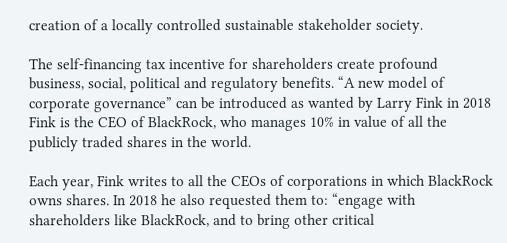creation of a locally controlled sustainable stakeholder society.

The self-financing tax incentive for shareholders create profound business, social, political and regulatory benefits. “A new model of corporate governance” can be introduced as wanted by Larry Fink in 2018 Fink is the CEO of BlackRock, who manages 10% in value of all the publicly traded shares in the world.

Each year, Fink writes to all the CEOs of corporations in which BlackRock owns shares. In 2018 he also requested them to: “engage with shareholders like BlackRock, and to bring other critical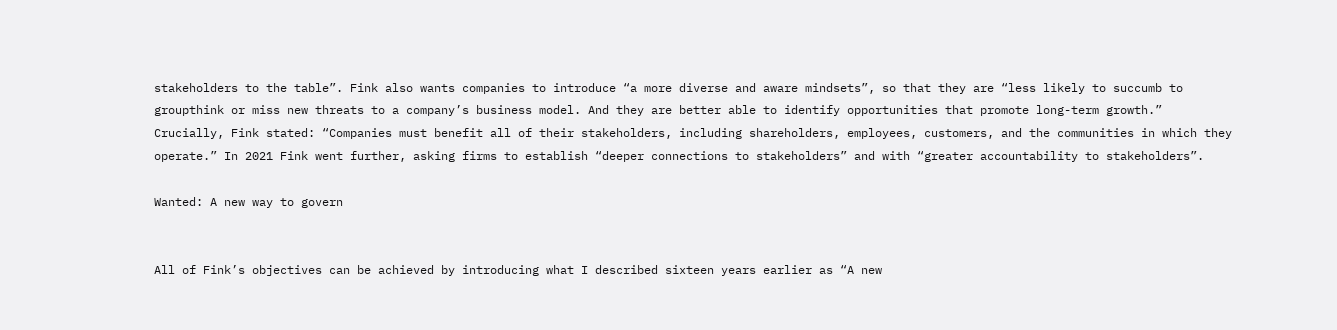stakeholders to the table”. Fink also wants companies to introduce “a more diverse and aware mindsets”, so that they are “less likely to succumb to groupthink or miss new threats to a company’s business model. And they are better able to identify opportunities that promote long-term growth.” Crucially, Fink stated: “Companies must benefit all of their stakeholders, including shareholders, employees, customers, and the communities in which they operate.” In 2021 Fink went further, asking firms to establish “deeper connections to stakeholders” and with “greater accountability to stakeholders”.

Wanted: A new way to govern


All of Fink’s objectives can be achieved by introducing what I described sixteen years earlier as “A new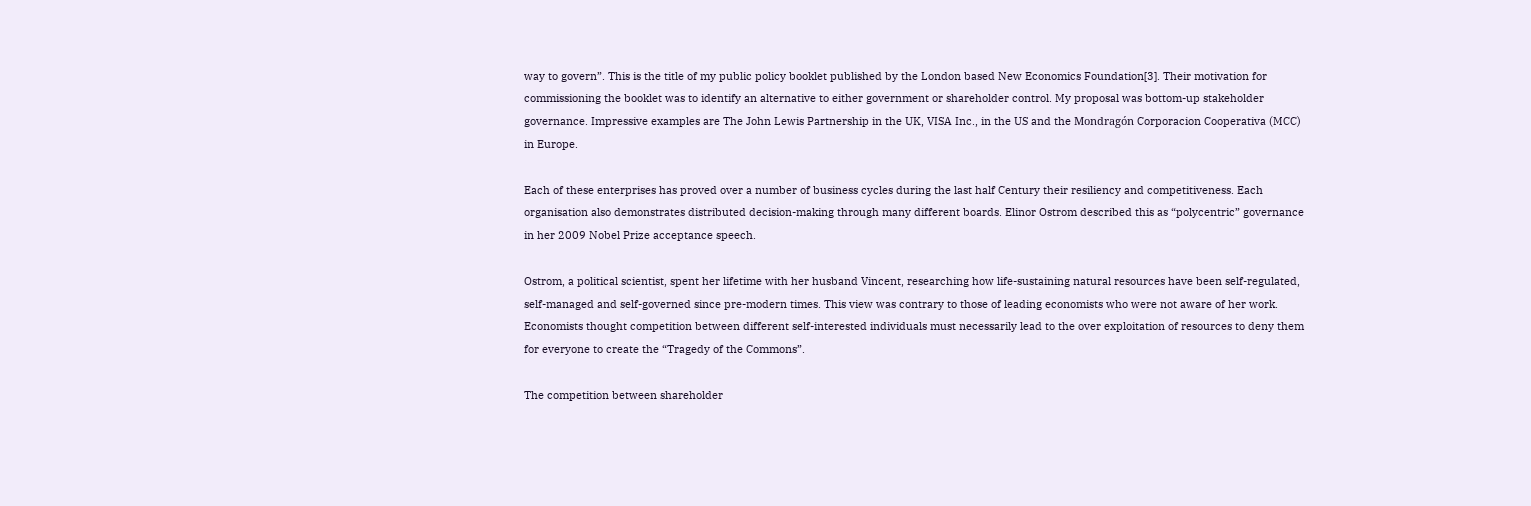way to govern”. This is the title of my public policy booklet published by the London based New Economics Foundation[3]. Their motivation for commissioning the booklet was to identify an alternative to either government or shareholder control. My proposal was bottom-up stakeholder governance. Impressive examples are The John Lewis Partnership in the UK, VISA Inc., in the US and the Mondragón Corporacion Cooperativa (MCC) in Europe.

Each of these enterprises has proved over a number of business cycles during the last half Century their resiliency and competitiveness. Each organisation also demonstrates distributed decision-making through many different boards. Elinor Ostrom described this as “polycentric” governance in her 2009 Nobel Prize acceptance speech.

Ostrom, a political scientist, spent her lifetime with her husband Vincent, researching how life-sustaining natural resources have been self-regulated, self-managed and self-governed since pre-modern times. This view was contrary to those of leading economists who were not aware of her work. Economists thought competition between different self-interested individuals must necessarily lead to the over exploitation of resources to deny them for everyone to create the “Tragedy of the Commons”.

The competition between shareholder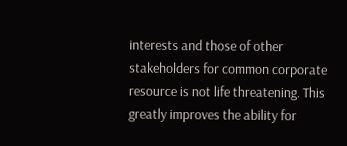interests and those of other stakeholders for common corporate resource is not life threatening. This greatly improves the ability for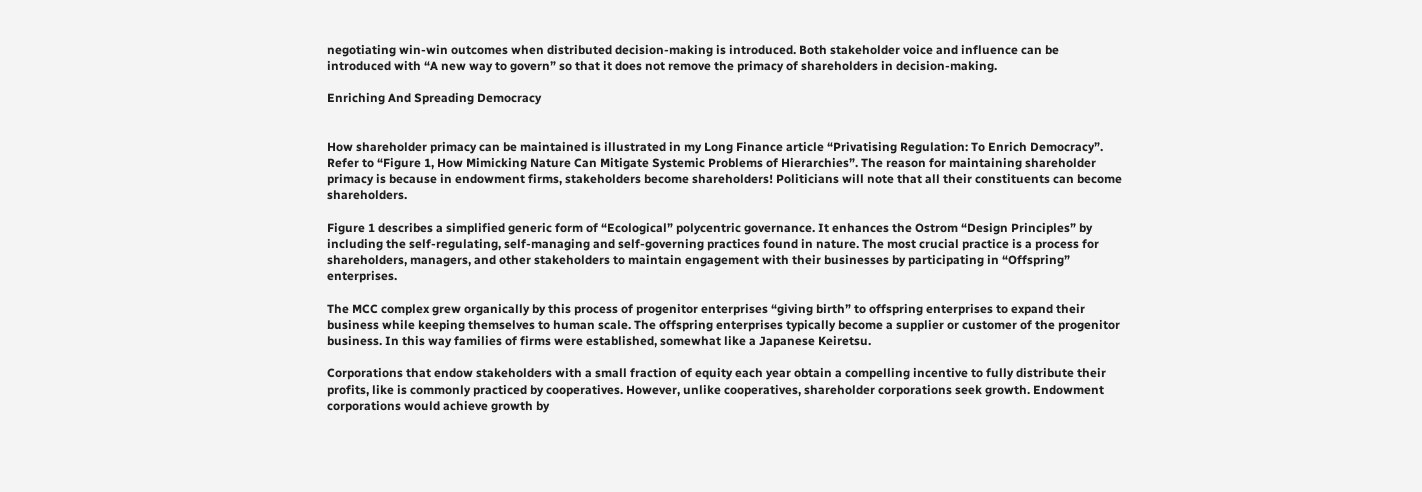negotiating win-win outcomes when distributed decision-making is introduced. Both stakeholder voice and influence can be introduced with “A new way to govern” so that it does not remove the primacy of shareholders in decision-making.

Enriching And Spreading Democracy


How shareholder primacy can be maintained is illustrated in my Long Finance article “Privatising Regulation: To Enrich Democracy”. Refer to “Figure 1, How Mimicking Nature Can Mitigate Systemic Problems of Hierarchies”. The reason for maintaining shareholder primacy is because in endowment firms, stakeholders become shareholders! Politicians will note that all their constituents can become shareholders.

Figure 1 describes a simplified generic form of “Ecological” polycentric governance. It enhances the Ostrom “Design Principles” by including the self-regulating, self-managing and self-governing practices found in nature. The most crucial practice is a process for shareholders, managers, and other stakeholders to maintain engagement with their businesses by participating in “Offspring” enterprises.

The MCC complex grew organically by this process of progenitor enterprises “giving birth” to offspring enterprises to expand their business while keeping themselves to human scale. The offspring enterprises typically become a supplier or customer of the progenitor business. In this way families of firms were established, somewhat like a Japanese Keiretsu.

Corporations that endow stakeholders with a small fraction of equity each year obtain a compelling incentive to fully distribute their profits, like is commonly practiced by cooperatives. However, unlike cooperatives, shareholder corporations seek growth. Endowment corporations would achieve growth by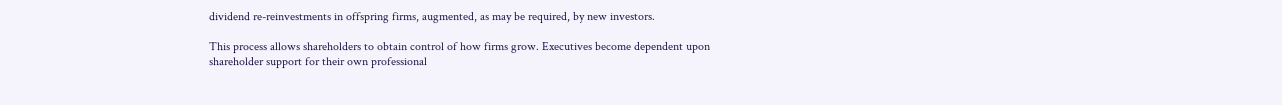dividend re-reinvestments in offspring firms, augmented, as may be required, by new investors.

This process allows shareholders to obtain control of how firms grow. Executives become dependent upon shareholder support for their own professional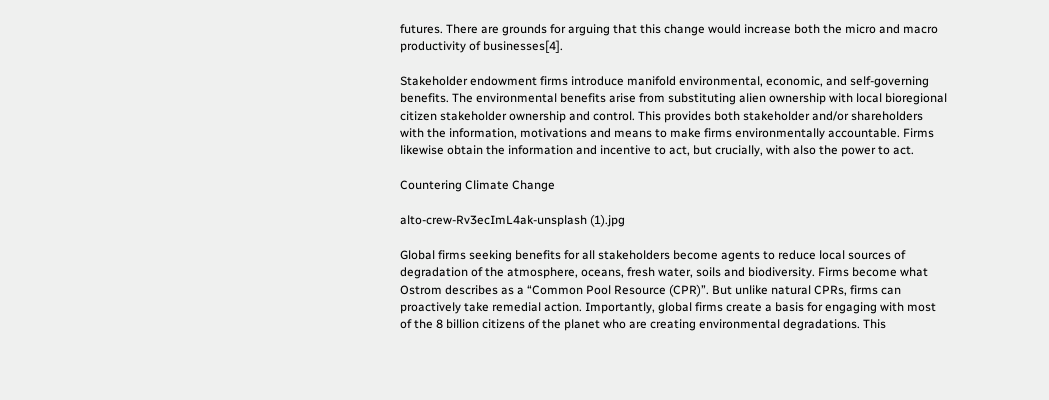futures. There are grounds for arguing that this change would increase both the micro and macro productivity of businesses[4].

Stakeholder endowment firms introduce manifold environmental, economic, and self-governing benefits. The environmental benefits arise from substituting alien ownership with local bioregional citizen stakeholder ownership and control. This provides both stakeholder and/or shareholders with the information, motivations and means to make firms environmentally accountable. Firms likewise obtain the information and incentive to act, but crucially, with also the power to act.

Countering Climate Change

alto-crew-Rv3ecImL4ak-unsplash (1).jpg

Global firms seeking benefits for all stakeholders become agents to reduce local sources of degradation of the atmosphere, oceans, fresh water, soils and biodiversity. Firms become what Ostrom describes as a “Common Pool Resource (CPR)”. But unlike natural CPRs, firms can proactively take remedial action. Importantly, global firms create a basis for engaging with most of the 8 billion citizens of the planet who are creating environmental degradations. This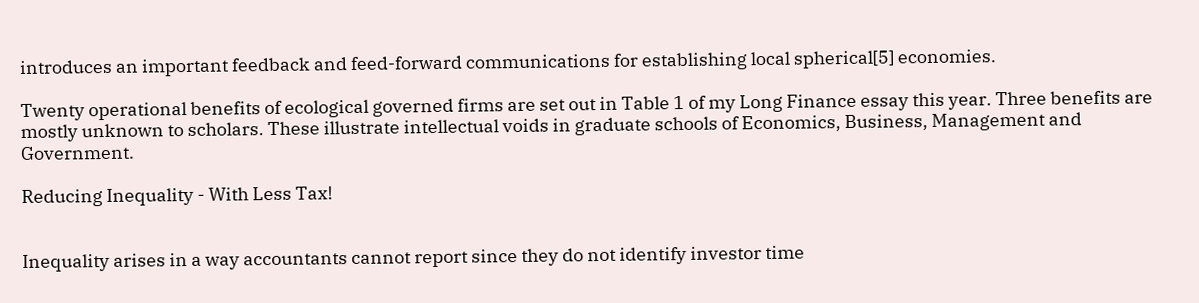introduces an important feedback and feed-forward communications for establishing local spherical[5] economies.

Twenty operational benefits of ecological governed firms are set out in Table 1 of my Long Finance essay this year. Three benefits are mostly unknown to scholars. These illustrate intellectual voids in graduate schools of Economics, Business, Management and Government.

Reducing Inequality - With Less Tax!


Inequality arises in a way accountants cannot report since they do not identify investor time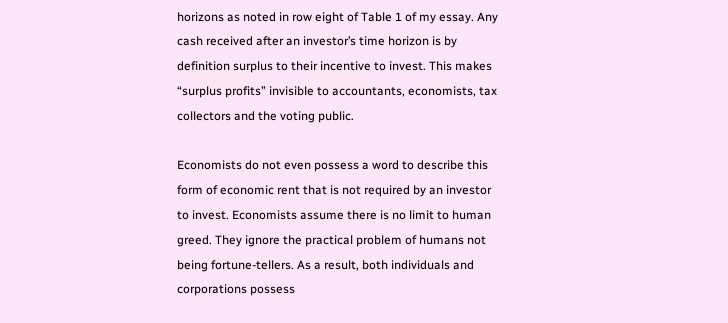horizons as noted in row eight of Table 1 of my essay. Any cash received after an investor’s time horizon is by definition surplus to their incentive to invest. This makes “surplus profits” invisible to accountants, economists, tax collectors and the voting public.

Economists do not even possess a word to describe this form of economic rent that is not required by an investor to invest. Economists assume there is no limit to human greed. They ignore the practical problem of humans not being fortune-tellers. As a result, both individuals and corporations possess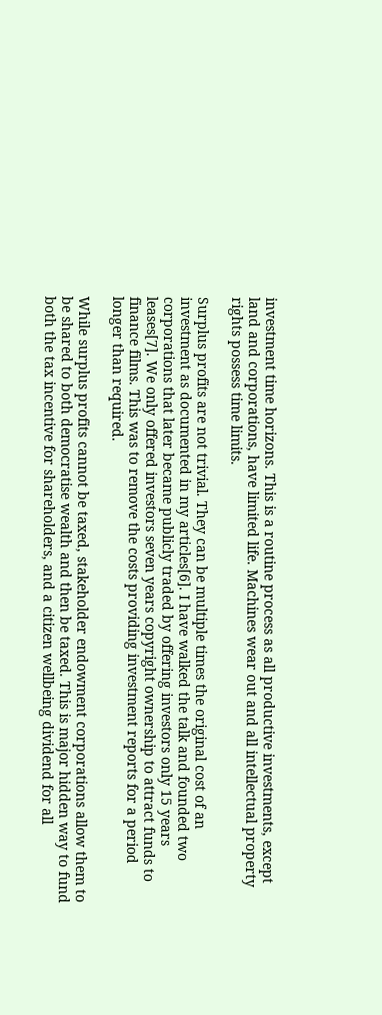investment time horizons. This is a routine process as all productive investments, except land and corporations, have limited life. Machines wear out and all intellectual property rights possess time limits.

Surplus profits are not trivial. They can be multiple times the original cost of an investment as documented in my articles[6]. I have walked the talk and founded two corporations that later became publicly traded by offering investors only 15 years leases[7]. We only offered investors seven years copyright ownership to attract funds to finance films. This was to remove the costs providing investment reports for a period longer than required.

While surplus profits cannot be taxed, stakeholder endowment corporations allow them to be shared to both democratise wealth and then be taxed. This is major hidden way to fund both the tax incentive for shareholders, and a citizen wellbeing dividend for all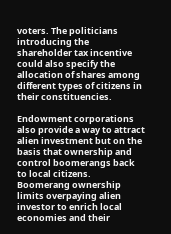voters. The politicians introducing the shareholder tax incentive could also specify the allocation of shares among different types of citizens in their constituencies.

Endowment corporations also provide a way to attract alien investment but on the basis that ownership and control boomerangs back to local citizens. Boomerang ownership limits overpaying alien investor to enrich local economies and their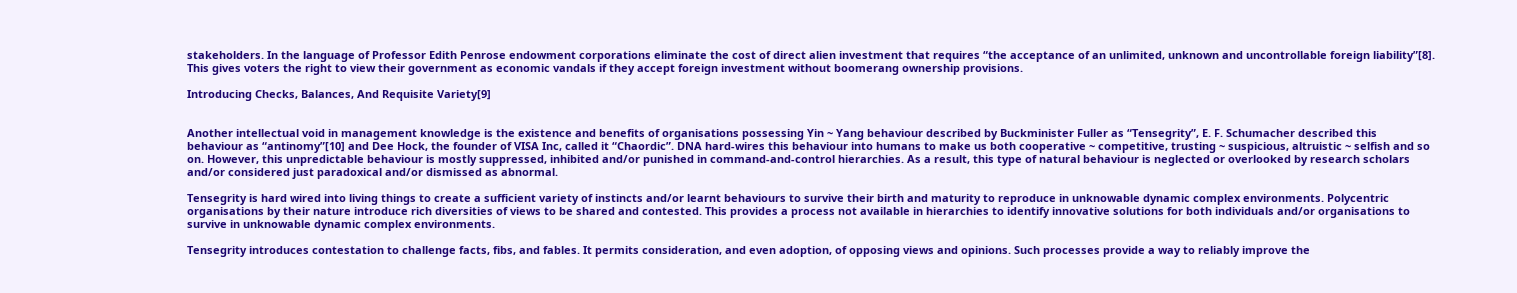stakeholders. In the language of Professor Edith Penrose endowment corporations eliminate the cost of direct alien investment that requires “the acceptance of an unlimited, unknown and uncontrollable foreign liability”[8]. This gives voters the right to view their government as economic vandals if they accept foreign investment without boomerang ownership provisions.

Introducing Checks, Balances, And Requisite Variety[9]


Another intellectual void in management knowledge is the existence and benefits of organisations possessing Yin ~ Yang behaviour described by Buckminister Fuller as “Tensegrity”, E. F. Schumacher described this behaviour as “antinomy”[10] and Dee Hock, the founder of VISA Inc, called it “Chaordic”. DNA hard-wires this behaviour into humans to make us both cooperative ~ competitive, trusting ~ suspicious, altruistic ~ selfish and so on. However, this unpredictable behaviour is mostly suppressed, inhibited and/or punished in command-and-control hierarchies. As a result, this type of natural behaviour is neglected or overlooked by research scholars and/or considered just paradoxical and/or dismissed as abnormal.

Tensegrity is hard wired into living things to create a sufficient variety of instincts and/or learnt behaviours to survive their birth and maturity to reproduce in unknowable dynamic complex environments. Polycentric organisations by their nature introduce rich diversities of views to be shared and contested. This provides a process not available in hierarchies to identify innovative solutions for both individuals and/or organisations to survive in unknowable dynamic complex environments.

Tensegrity introduces contestation to challenge facts, fibs, and fables. It permits consideration, and even adoption, of opposing views and opinions. Such processes provide a way to reliably improve the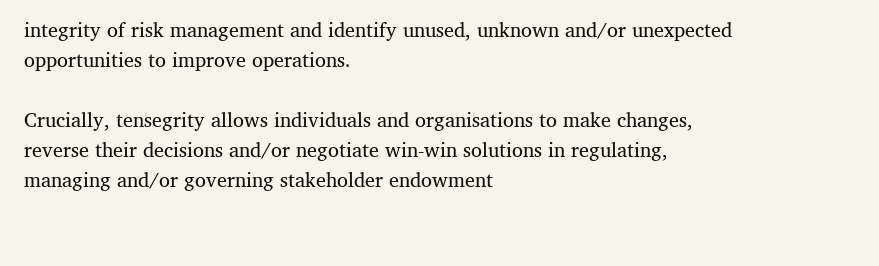integrity of risk management and identify unused, unknown and/or unexpected opportunities to improve operations.

Crucially, tensegrity allows individuals and organisations to make changes, reverse their decisions and/or negotiate win-win solutions in regulating, managing and/or governing stakeholder endowment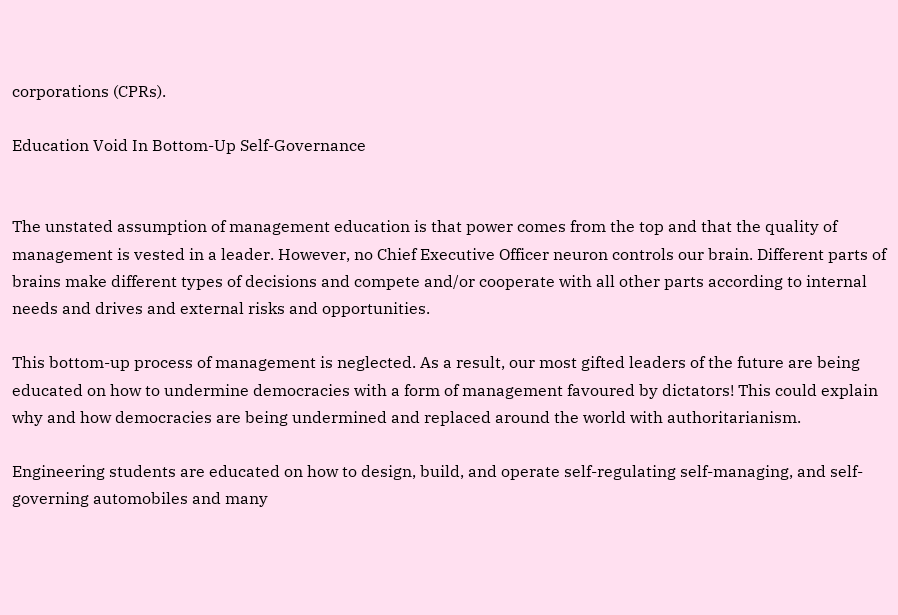corporations (CPRs).

Education Void In Bottom-Up Self-Governance


The unstated assumption of management education is that power comes from the top and that the quality of management is vested in a leader. However, no Chief Executive Officer neuron controls our brain. Different parts of brains make different types of decisions and compete and/or cooperate with all other parts according to internal needs and drives and external risks and opportunities.

This bottom-up process of management is neglected. As a result, our most gifted leaders of the future are being educated on how to undermine democracies with a form of management favoured by dictators! This could explain why and how democracies are being undermined and replaced around the world with authoritarianism.

Engineering students are educated on how to design, build, and operate self-regulating self-managing, and self-governing automobiles and many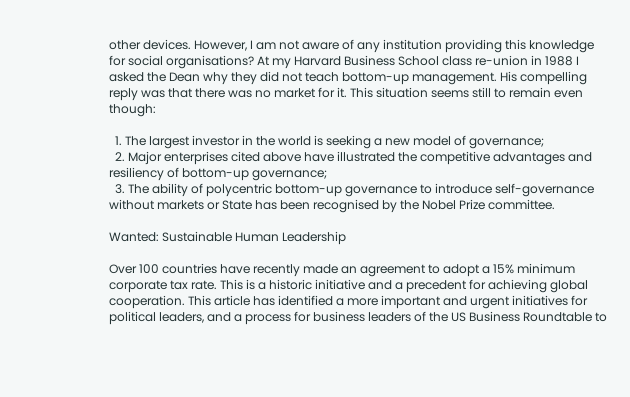other devices. However, I am not aware of any institution providing this knowledge for social organisations? At my Harvard Business School class re-union in 1988 I asked the Dean why they did not teach bottom-up management. His compelling reply was that there was no market for it. This situation seems still to remain even though:

  1. The largest investor in the world is seeking a new model of governance;
  2. Major enterprises cited above have illustrated the competitive advantages and resiliency of bottom-up governance;
  3. The ability of polycentric bottom-up governance to introduce self-governance without markets or State has been recognised by the Nobel Prize committee.

Wanted: Sustainable Human Leadership

Over 100 countries have recently made an agreement to adopt a 15% minimum corporate tax rate. This is a historic initiative and a precedent for achieving global cooperation. This article has identified a more important and urgent initiatives for political leaders, and a process for business leaders of the US Business Roundtable to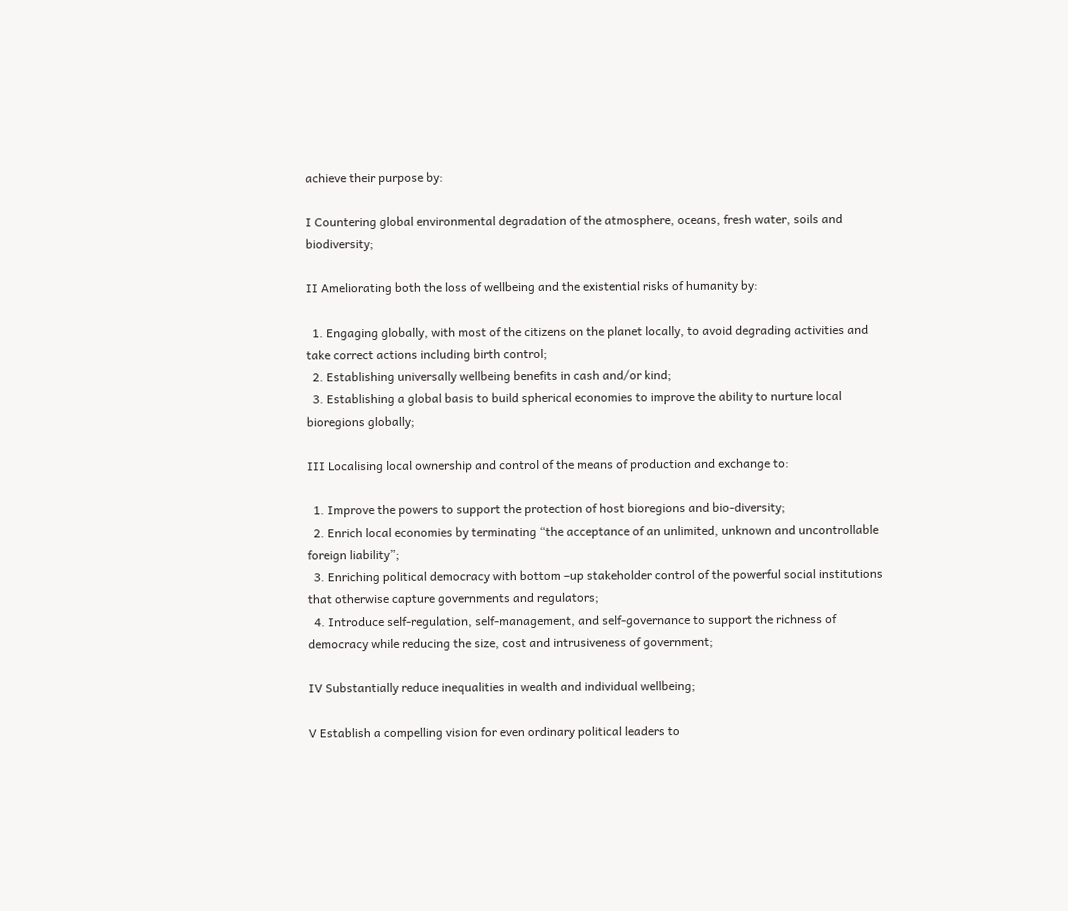achieve their purpose by:

I Countering global environmental degradation of the atmosphere, oceans, fresh water, soils and biodiversity;

II Ameliorating both the loss of wellbeing and the existential risks of humanity by:

  1. Engaging globally, with most of the citizens on the planet locally, to avoid degrading activities and take correct actions including birth control;
  2. Establishing universally wellbeing benefits in cash and/or kind;
  3. Establishing a global basis to build spherical economies to improve the ability to nurture local bioregions globally;

III Localising local ownership and control of the means of production and exchange to:

  1. Improve the powers to support the protection of host bioregions and bio-diversity;
  2. Enrich local economies by terminating “the acceptance of an unlimited, unknown and uncontrollable foreign liability”;
  3. Enriching political democracy with bottom –up stakeholder control of the powerful social institutions that otherwise capture governments and regulators;
  4. Introduce self-regulation, self-management, and self-governance to support the richness of democracy while reducing the size, cost and intrusiveness of government;

IV Substantially reduce inequalities in wealth and individual wellbeing;

V Establish a compelling vision for even ordinary political leaders to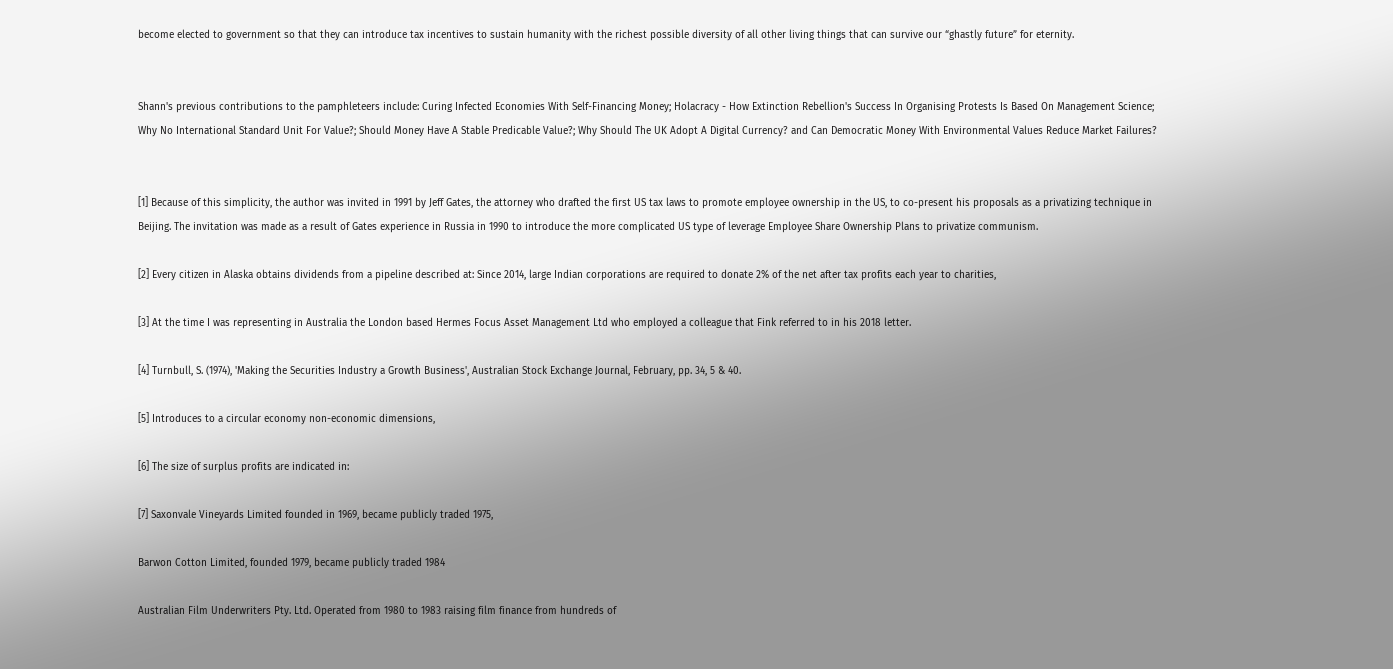become elected to government so that they can introduce tax incentives to sustain humanity with the richest possible diversity of all other living things that can survive our “ghastly future” for eternity.


Shann's previous contributions to the pamphleteers include: Curing Infected Economies With Self-Financing Money; Holacracy - How Extinction Rebellion's Success In Organising Protests Is Based On Management Science; Why No International Standard Unit For Value?; Should Money Have A Stable Predicable Value?; Why Should The UK Adopt A Digital Currency? and Can Democratic Money With Environmental Values Reduce Market Failures?


[1] Because of this simplicity, the author was invited in 1991 by Jeff Gates, the attorney who drafted the first US tax laws to promote employee ownership in the US, to co-present his proposals as a privatizing technique in Beijing. The invitation was made as a result of Gates experience in Russia in 1990 to introduce the more complicated US type of leverage Employee Share Ownership Plans to privatize communism.

[2] Every citizen in Alaska obtains dividends from a pipeline described at: Since 2014, large Indian corporations are required to donate 2% of the net after tax profits each year to charities,

[3] At the time I was representing in Australia the London based Hermes Focus Asset Management Ltd who employed a colleague that Fink referred to in his 2018 letter.

[4] Turnbull, S. (1974), 'Making the Securities Industry a Growth Business', Australian Stock Exchange Journal, February, pp. 34, 5 & 40.

[5] Introduces to a circular economy non-economic dimensions,

[6] The size of surplus profits are indicated in:

[7] Saxonvale Vineyards Limited founded in 1969, became publicly traded 1975,

Barwon Cotton Limited, founded 1979, became publicly traded 1984

Australian Film Underwriters Pty. Ltd. Operated from 1980 to 1983 raising film finance from hundreds of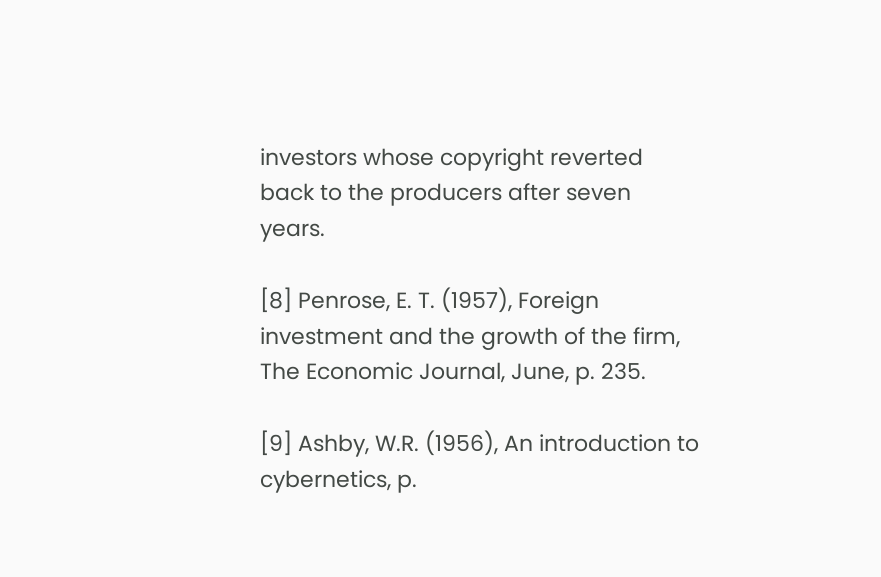investors whose copyright reverted back to the producers after seven years.

[8] Penrose, E. T. (1957), Foreign investment and the growth of the firm, The Economic Journal, June, p. 235.

[9] Ashby, W.R. (1956), An introduction to cybernetics, p.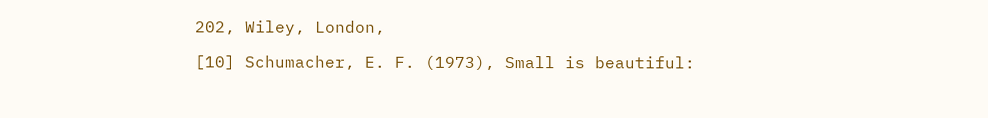202, Wiley, London,

[10] Schumacher, E. F. (1973), Small is beautiful: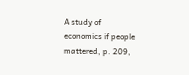A study of economics if people mattered, p. 209,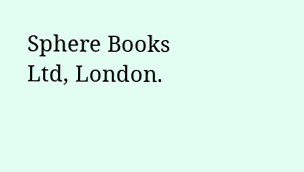Sphere Books Ltd, London.